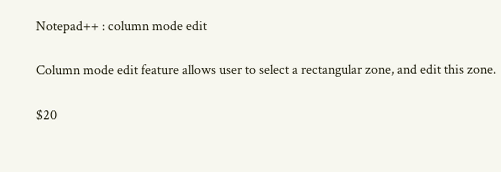Notepad++ : column mode edit

Column mode edit feature allows user to select a rectangular zone, and edit this zone.

$20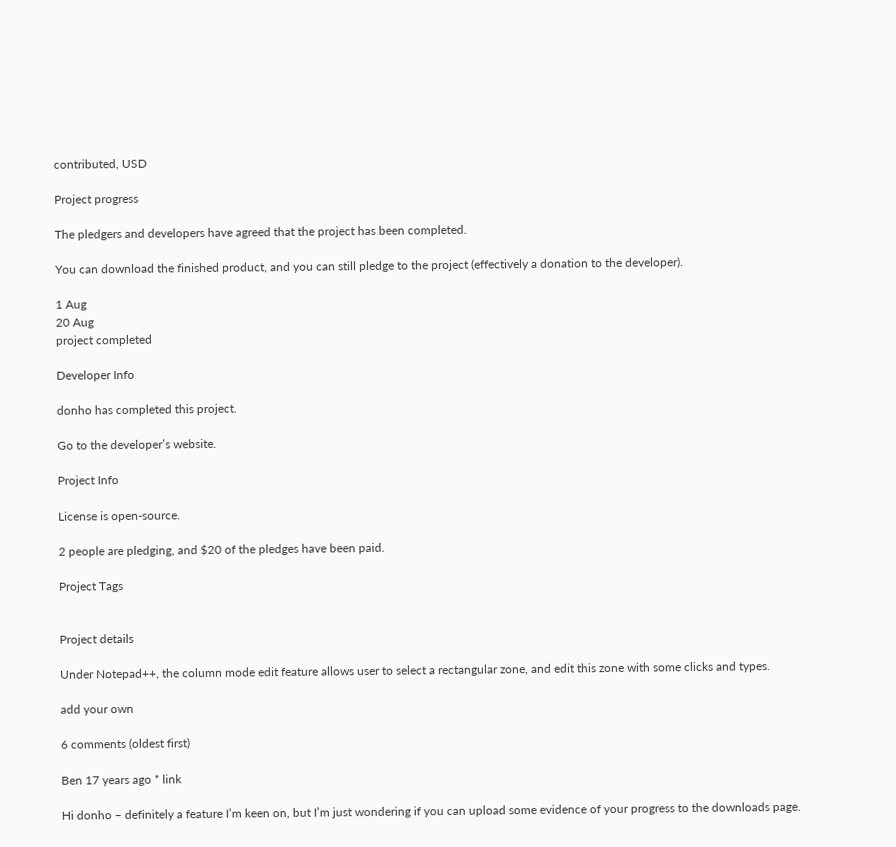contributed, USD

Project progress

The pledgers and developers have agreed that the project has been completed.

You can download the finished product, and you can still pledge to the project (effectively a donation to the developer).

1 Aug
20 Aug
project completed

Developer Info

donho has completed this project.

Go to the developer’s website.

Project Info

License is open-source.

2 people are pledging, and $20 of the pledges have been paid.

Project Tags


Project details

Under Notepad++, the column mode edit feature allows user to select a rectangular zone, and edit this zone with some clicks and types.

add your own

6 comments (oldest first)

Ben 17 years ago * link

Hi donho – definitely a feature I’m keen on, but I’m just wondering if you can upload some evidence of your progress to the downloads page.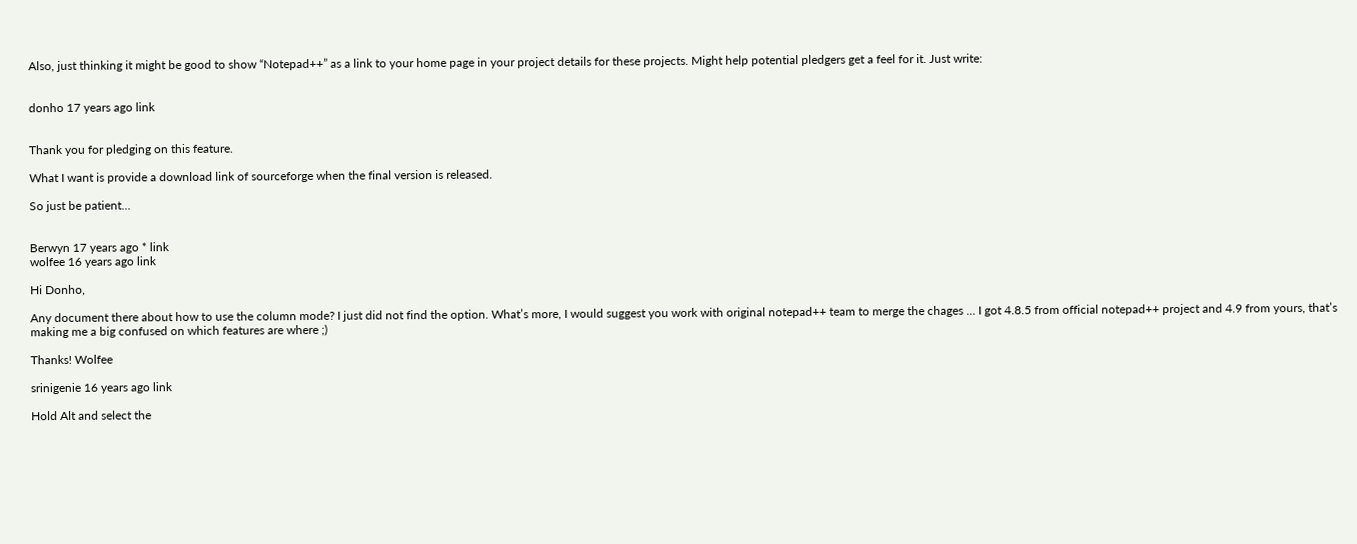Also, just thinking it might be good to show “Notepad++” as a link to your home page in your project details for these projects. Might help potential pledgers get a feel for it. Just write:


donho 17 years ago link


Thank you for pledging on this feature.

What I want is provide a download link of sourceforge when the final version is released.

So just be patient…


Berwyn 17 years ago * link
wolfee 16 years ago link

Hi Donho,

Any document there about how to use the column mode? I just did not find the option. What’s more, I would suggest you work with original notepad++ team to merge the chages … I got 4.8.5 from official notepad++ project and 4.9 from yours, that’s making me a big confused on which features are where ;)

Thanks! Wolfee

srinigenie 16 years ago link

Hold Alt and select the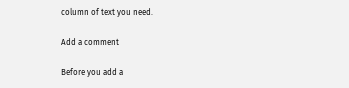column of text you need.

Add a comment

Before you add a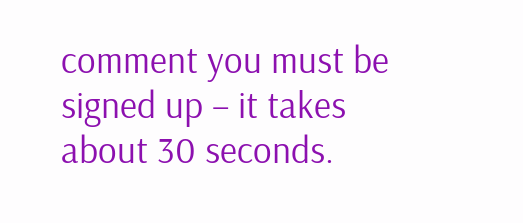comment you must be signed up – it takes about 30 seconds.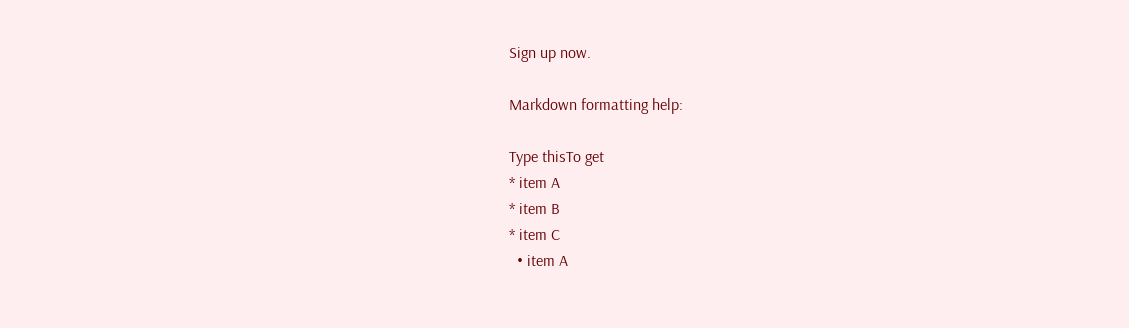Sign up now.

Markdown formatting help:

Type thisTo get
* item A
* item B
* item C
  • item A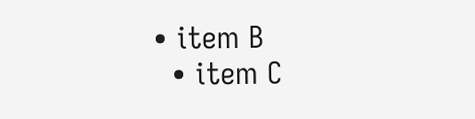• item B
  • item C